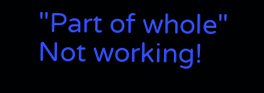"Part of whole" Not working!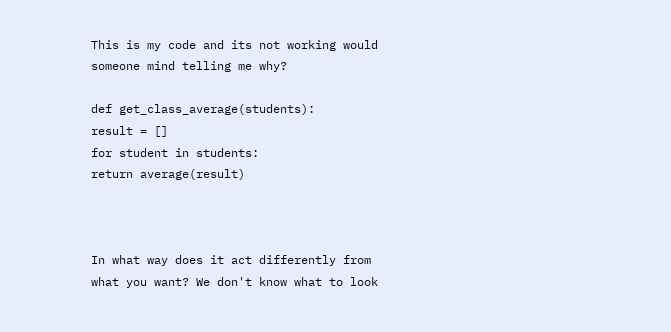This is my code and its not working would someone mind telling me why?

def get_class_average(students):
result = []
for student in students:
return average(result)



In what way does it act differently from what you want? We don't know what to look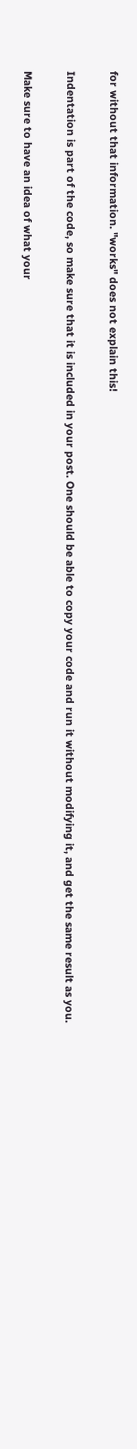for without that information. "works" does not explain this!

Indentation is part of the code, so make sure that it is included in your post. One should be able to copy your code and run it without modifying it, and get the same result as you.

Make sure to have an idea of what your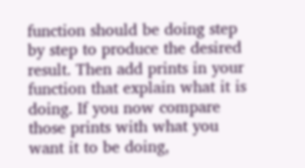function should be doing step by step to produce the desired result. Then add prints in your function that explain what it is doing. If you now compare those prints with what you want it to be doing,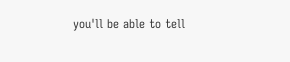you'll be able to tell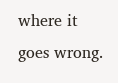where it goes wrong.